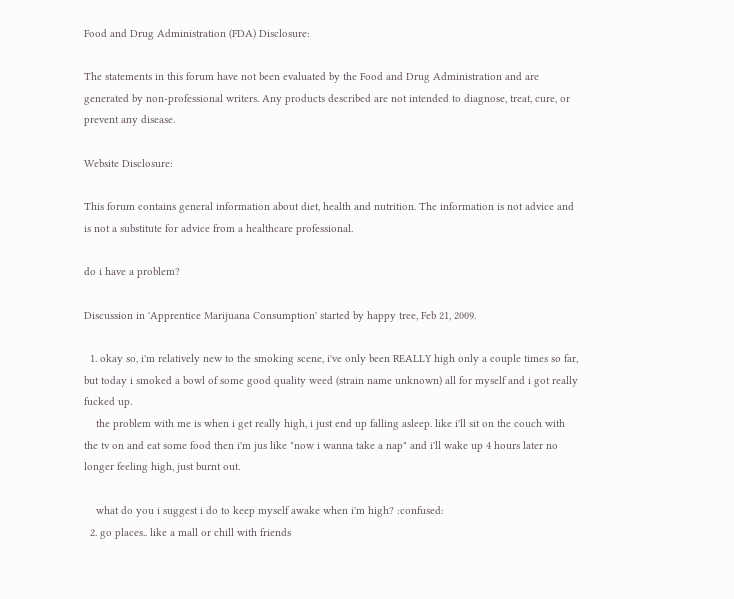Food and Drug Administration (FDA) Disclosure:

The statements in this forum have not been evaluated by the Food and Drug Administration and are generated by non-professional writers. Any products described are not intended to diagnose, treat, cure, or prevent any disease.

Website Disclosure:

This forum contains general information about diet, health and nutrition. The information is not advice and is not a substitute for advice from a healthcare professional.

do i have a problem?

Discussion in 'Apprentice Marijuana Consumption' started by happy tree, Feb 21, 2009.

  1. okay so, i'm relatively new to the smoking scene, i've only been REALLY high only a couple times so far, but today i smoked a bowl of some good quality weed (strain name unknown) all for myself and i got really fucked up.
    the problem with me is when i get really high, i just end up falling asleep. like i'll sit on the couch with the tv on and eat some food then i'm jus like "now i wanna take a nap" and i'll wake up 4 hours later no longer feeling high, just burnt out.

    what do you i suggest i do to keep myself awake when i'm high? :confused:
  2. go places.. like a mall or chill with friends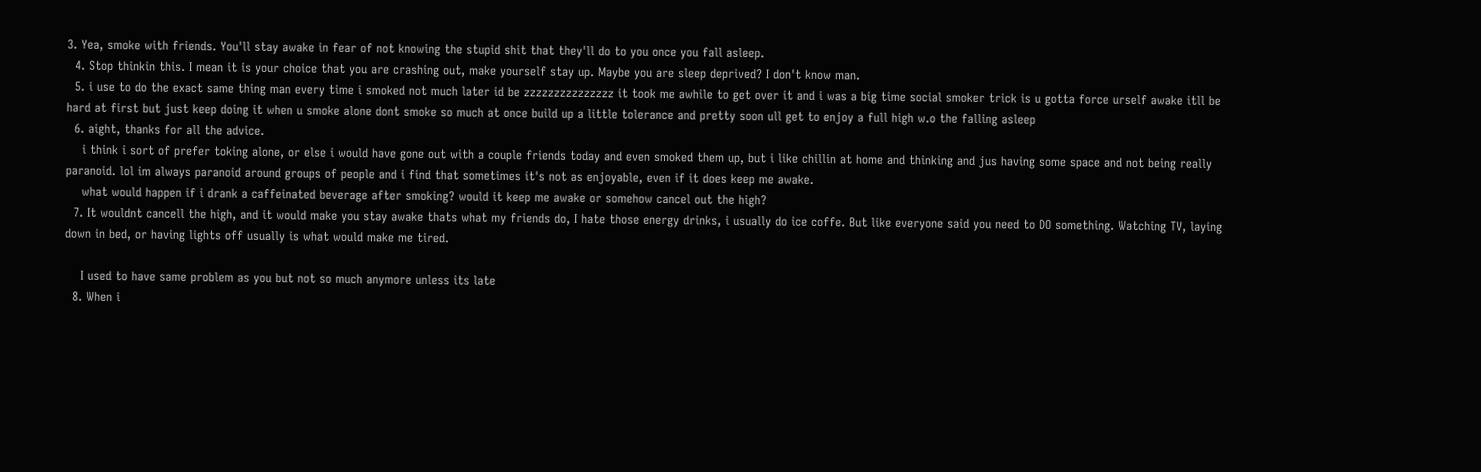3. Yea, smoke with friends. You'll stay awake in fear of not knowing the stupid shit that they'll do to you once you fall asleep.
  4. Stop thinkin this. I mean it is your choice that you are crashing out, make yourself stay up. Maybe you are sleep deprived? I don't know man.
  5. i use to do the exact same thing man every time i smoked not much later id be zzzzzzzzzzzzzzz it took me awhile to get over it and i was a big time social smoker trick is u gotta force urself awake itll be hard at first but just keep doing it when u smoke alone dont smoke so much at once build up a little tolerance and pretty soon ull get to enjoy a full high w.o the falling asleep
  6. aight, thanks for all the advice.
    i think i sort of prefer toking alone, or else i would have gone out with a couple friends today and even smoked them up, but i like chillin at home and thinking and jus having some space and not being really paranoid. lol im always paranoid around groups of people and i find that sometimes it's not as enjoyable, even if it does keep me awake.
    what would happen if i drank a caffeinated beverage after smoking? would it keep me awake or somehow cancel out the high?
  7. It wouldnt cancell the high, and it would make you stay awake thats what my friends do, I hate those energy drinks, i usually do ice coffe. But like everyone said you need to DO something. Watching TV, laying down in bed, or having lights off usually is what would make me tired.

    I used to have same problem as you but not so much anymore unless its late
  8. When i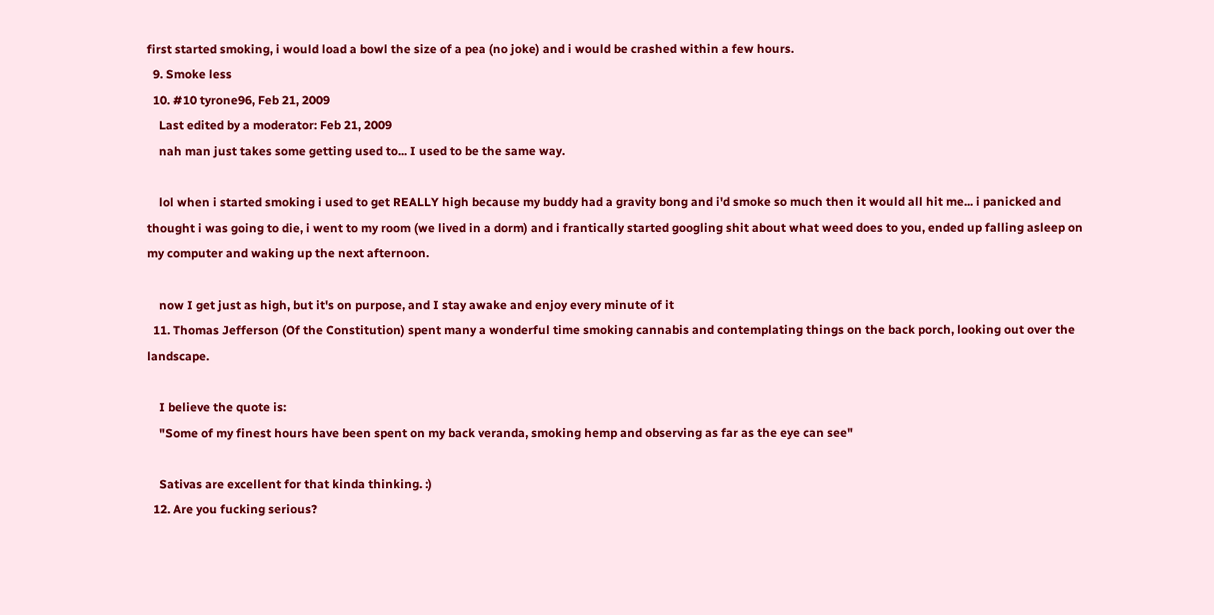first started smoking, i would load a bowl the size of a pea (no joke) and i would be crashed within a few hours.
  9. Smoke less
  10. #10 tyrone96, Feb 21, 2009
    Last edited by a moderator: Feb 21, 2009
    nah man just takes some getting used to... I used to be the same way.

    lol when i started smoking i used to get REALLY high because my buddy had a gravity bong and i'd smoke so much then it would all hit me... i panicked and thought i was going to die, i went to my room (we lived in a dorm) and i frantically started googling shit about what weed does to you, ended up falling asleep on my computer and waking up the next afternoon.

    now I get just as high, but it's on purpose, and I stay awake and enjoy every minute of it
  11. Thomas Jefferson (Of the Constitution) spent many a wonderful time smoking cannabis and contemplating things on the back porch, looking out over the landscape.

    I believe the quote is:
    "Some of my finest hours have been spent on my back veranda, smoking hemp and observing as far as the eye can see"

    Sativas are excellent for that kinda thinking. :)
  12. Are you fucking serious?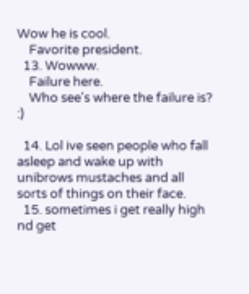Wow he is cool.
    Favorite president.
  13. Wowww.
    Failure here.
    Who see's where the failure is? :)

  14. Lol ive seen people who fall asleep and wake up with unibrows mustaches and all sorts of things on their face.
  15. sometimes i get really high nd get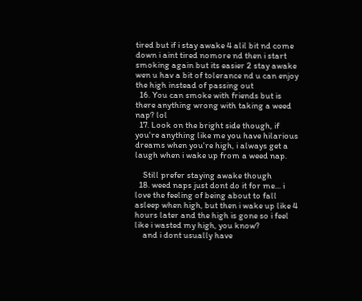tired but if i stay awake 4 alil bit nd come down i aint tired nomore nd then i start smoking again but its easier 2 stay awake wen u hav a bit of tolerance nd u can enjoy the high instead of passing out
  16. You can smoke with friends but is there anything wrong with taking a weed nap? lol
  17. Look on the bright side though, if you're anything like me you have hilarious dreams when you're high, i always get a laugh when i wake up from a weed nap.

    Still prefer staying awake though
  18. weed naps just dont do it for me... i love the feeling of being about to fall asleep when high, but then i wake up like 4 hours later and the high is gone so i feel like i wasted my high, you know?
    and i dont usually have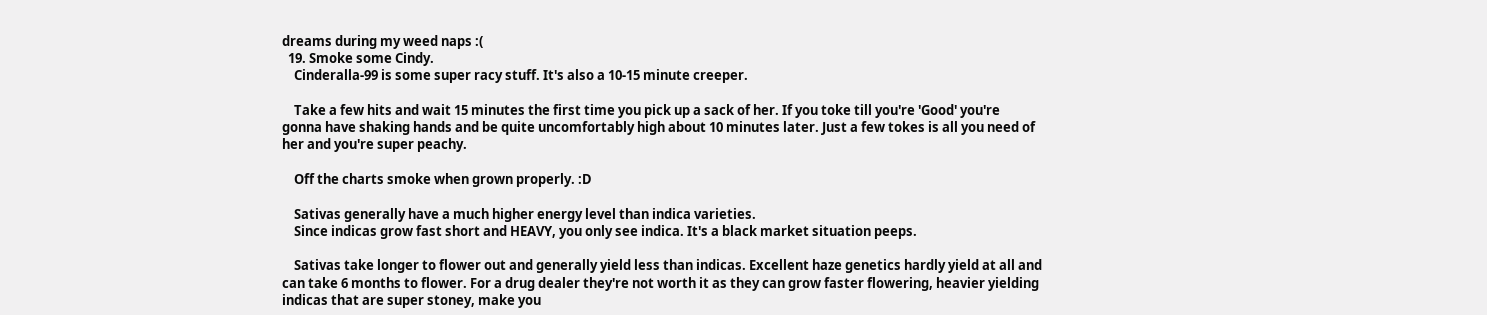dreams during my weed naps :(
  19. Smoke some Cindy.
    Cinderalla-99 is some super racy stuff. It's also a 10-15 minute creeper.

    Take a few hits and wait 15 minutes the first time you pick up a sack of her. If you toke till you're 'Good' you're gonna have shaking hands and be quite uncomfortably high about 10 minutes later. Just a few tokes is all you need of her and you're super peachy.

    Off the charts smoke when grown properly. :D

    Sativas generally have a much higher energy level than indica varieties.
    Since indicas grow fast short and HEAVY, you only see indica. It's a black market situation peeps.

    Sativas take longer to flower out and generally yield less than indicas. Excellent haze genetics hardly yield at all and can take 6 months to flower. For a drug dealer they're not worth it as they can grow faster flowering, heavier yielding indicas that are super stoney, make you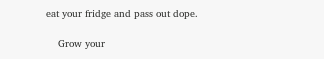eat your fridge and pass out dope.

    Grow your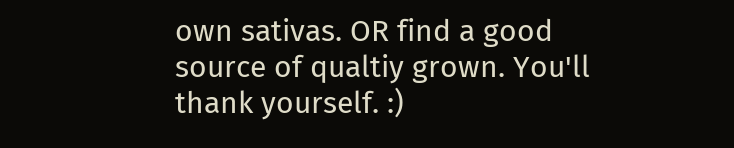own sativas. OR find a good source of qualtiy grown. You'll thank yourself. :)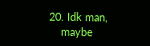20. Idk man,
    maybe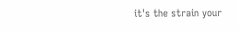it's the strain your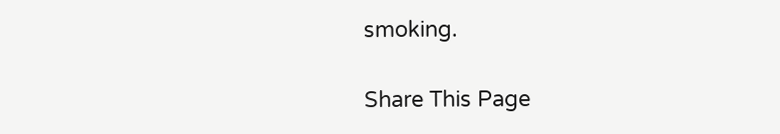smoking.

Share This Page